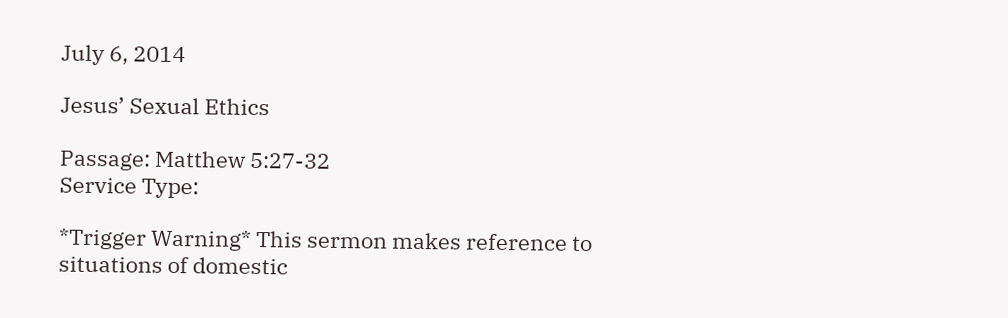July 6, 2014

Jesus’ Sexual Ethics

Passage: Matthew 5:27-32
Service Type:

*Trigger Warning* This sermon makes reference to situations of domestic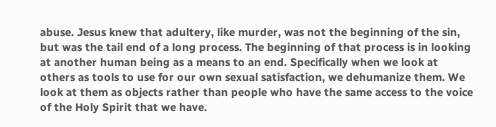abuse. Jesus knew that adultery, like murder, was not the beginning of the sin, but was the tail end of a long process. The beginning of that process is in looking at another human being as a means to an end. Specifically when we look at others as tools to use for our own sexual satisfaction, we dehumanize them. We look at them as objects rather than people who have the same access to the voice of the Holy Spirit that we have.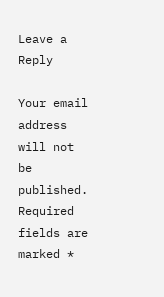Leave a Reply

Your email address will not be published. Required fields are marked *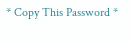* Copy This Password *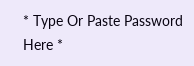* Type Or Paste Password Here *